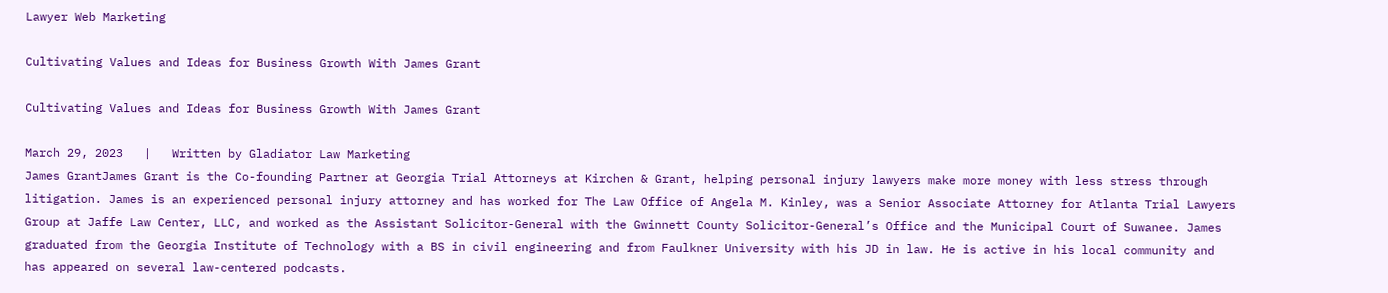Lawyer Web Marketing

Cultivating Values and Ideas for Business Growth With James Grant

Cultivating Values and Ideas for Business Growth With James Grant

March 29, 2023   |   Written by Gladiator Law Marketing
James GrantJames Grant is the Co-founding Partner at Georgia Trial Attorneys at Kirchen & Grant, helping personal injury lawyers make more money with less stress through litigation. James is an experienced personal injury attorney and has worked for The Law Office of Angela M. Kinley, was a Senior Associate Attorney for Atlanta Trial Lawyers Group at Jaffe Law Center, LLC, and worked as the Assistant Solicitor-General with the Gwinnett County Solicitor-General’s Office and the Municipal Court of Suwanee. James graduated from the Georgia Institute of Technology with a BS in civil engineering and from Faulkner University with his JD in law. He is active in his local community and has appeared on several law-centered podcasts.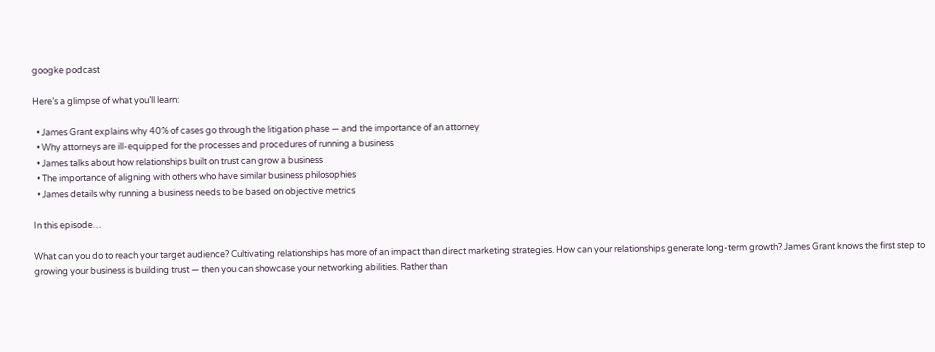googke podcast

Here’s a glimpse of what you’ll learn:

  • James Grant explains why 40% of cases go through the litigation phase — and the importance of an attorney
  • Why attorneys are ill-equipped for the processes and procedures of running a business
  • James talks about how relationships built on trust can grow a business
  • The importance of aligning with others who have similar business philosophies
  • James details why running a business needs to be based on objective metrics

In this episode…

What can you do to reach your target audience? Cultivating relationships has more of an impact than direct marketing strategies. How can your relationships generate long-term growth? James Grant knows the first step to growing your business is building trust — then you can showcase your networking abilities. Rather than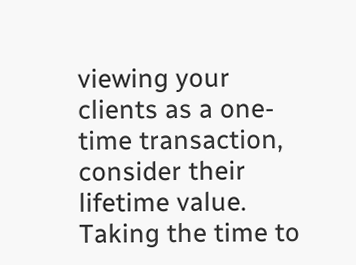viewing your clients as a one-time transaction, consider their lifetime value. Taking the time to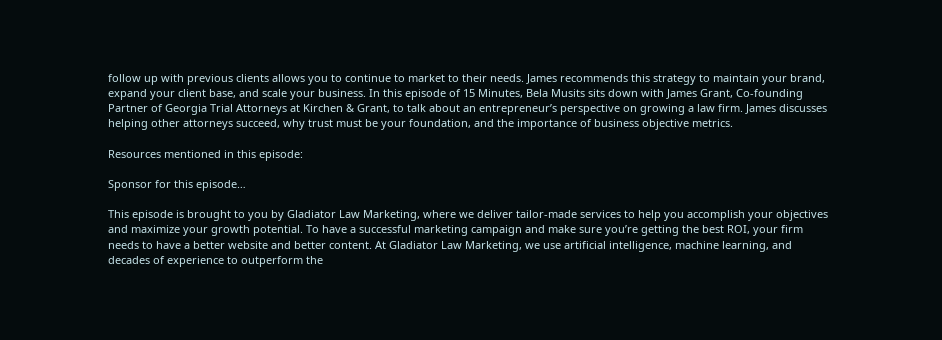follow up with previous clients allows you to continue to market to their needs. James recommends this strategy to maintain your brand, expand your client base, and scale your business. In this episode of 15 Minutes, Bela Musits sits down with James Grant, Co-founding Partner of Georgia Trial Attorneys at Kirchen & Grant, to talk about an entrepreneur’s perspective on growing a law firm. James discusses helping other attorneys succeed, why trust must be your foundation, and the importance of business objective metrics.

Resources mentioned in this episode:

Sponsor for this episode…

This episode is brought to you by Gladiator Law Marketing, where we deliver tailor-made services to help you accomplish your objectives and maximize your growth potential. To have a successful marketing campaign and make sure you’re getting the best ROI, your firm needs to have a better website and better content. At Gladiator Law Marketing, we use artificial intelligence, machine learning, and decades of experience to outperform the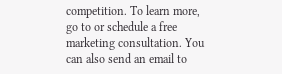competition. To learn more, go to or schedule a free marketing consultation. You can also send an email to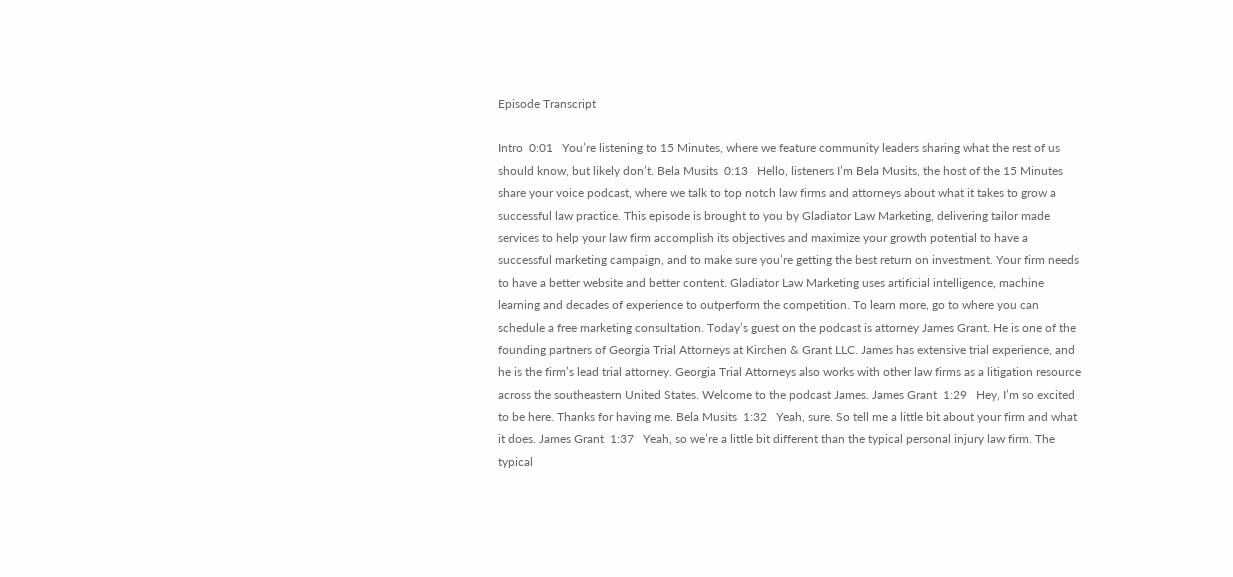Episode Transcript

Intro  0:01   You’re listening to 15 Minutes, where we feature community leaders sharing what the rest of us should know, but likely don’t. Bela Musits  0:13   Hello, listeners I’m Bela Musits, the host of the 15 Minutes share your voice podcast, where we talk to top notch law firms and attorneys about what it takes to grow a successful law practice. This episode is brought to you by Gladiator Law Marketing, delivering tailor made services to help your law firm accomplish its objectives and maximize your growth potential to have a successful marketing campaign, and to make sure you’re getting the best return on investment. Your firm needs to have a better website and better content. Gladiator Law Marketing uses artificial intelligence, machine learning and decades of experience to outperform the competition. To learn more, go to where you can schedule a free marketing consultation. Today’s guest on the podcast is attorney James Grant. He is one of the founding partners of Georgia Trial Attorneys at Kirchen & Grant LLC. James has extensive trial experience, and he is the firm’s lead trial attorney. Georgia Trial Attorneys also works with other law firms as a litigation resource across the southeastern United States. Welcome to the podcast James. James Grant  1:29   Hey, I’m so excited to be here. Thanks for having me. Bela Musits  1:32   Yeah, sure. So tell me a little bit about your firm and what it does. James Grant  1:37   Yeah, so we’re a little bit different than the typical personal injury law firm. The typical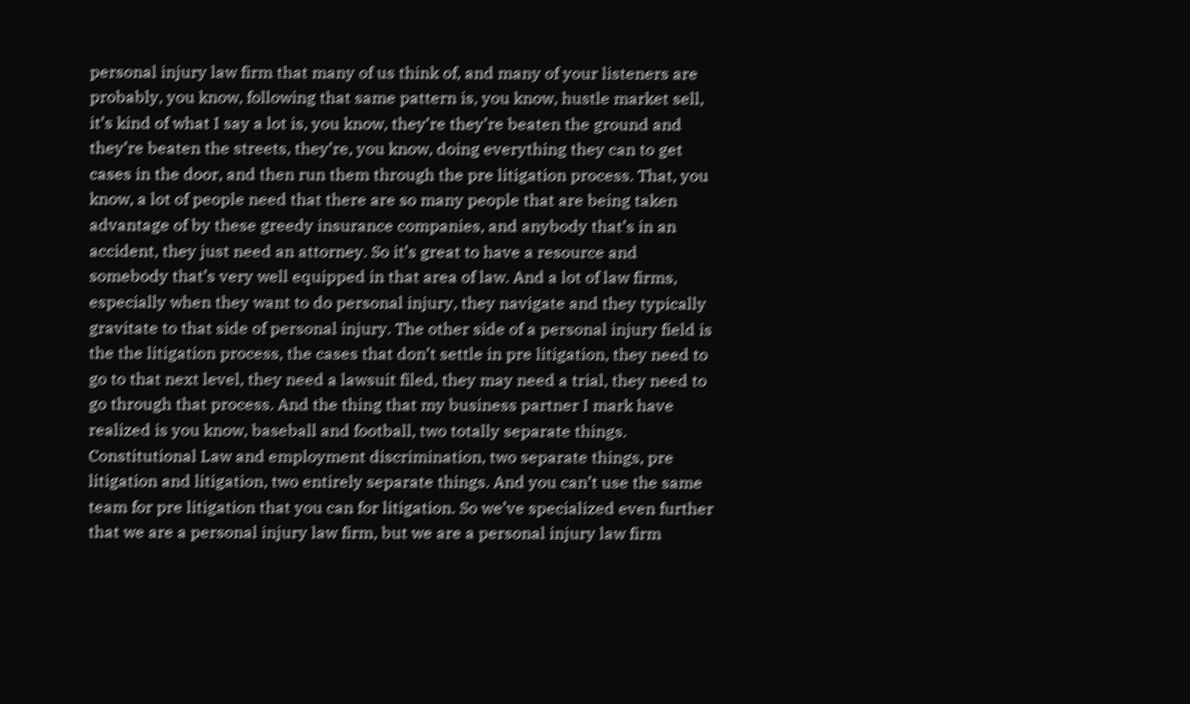personal injury law firm that many of us think of, and many of your listeners are probably, you know, following that same pattern is, you know, hustle market sell, it’s kind of what I say a lot is, you know, they’re they’re beaten the ground and they’re beaten the streets, they’re, you know, doing everything they can to get cases in the door, and then run them through the pre litigation process. That, you know, a lot of people need that there are so many people that are being taken advantage of by these greedy insurance companies, and anybody that’s in an accident, they just need an attorney. So it’s great to have a resource and somebody that’s very well equipped in that area of law. And a lot of law firms, especially when they want to do personal injury, they navigate and they typically gravitate to that side of personal injury. The other side of a personal injury field is the the litigation process, the cases that don’t settle in pre litigation, they need to go to that next level, they need a lawsuit filed, they may need a trial, they need to go through that process. And the thing that my business partner I mark have realized is you know, baseball and football, two totally separate things. Constitutional Law and employment discrimination, two separate things, pre litigation and litigation, two entirely separate things. And you can’t use the same team for pre litigation that you can for litigation. So we’ve specialized even further that we are a personal injury law firm, but we are a personal injury law firm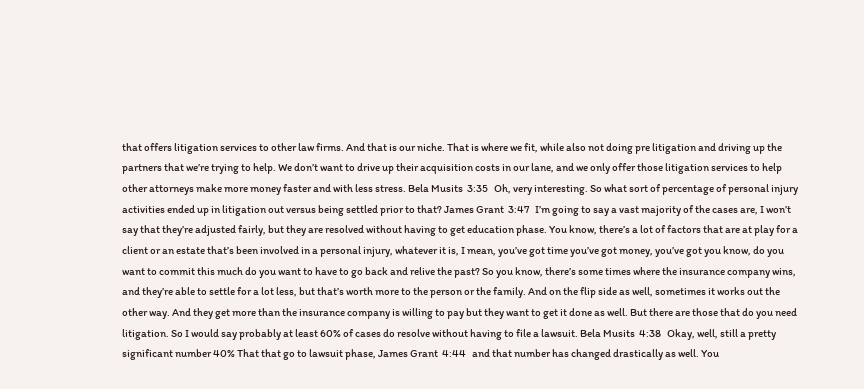that offers litigation services to other law firms. And that is our niche. That is where we fit, while also not doing pre litigation and driving up the partners that we’re trying to help. We don’t want to drive up their acquisition costs in our lane, and we only offer those litigation services to help other attorneys make more money faster and with less stress. Bela Musits  3:35   Oh, very interesting. So what sort of percentage of personal injury activities ended up in litigation out versus being settled prior to that? James Grant  3:47   I’m going to say a vast majority of the cases are, I won’t say that they’re adjusted fairly, but they are resolved without having to get education phase. You know, there’s a lot of factors that are at play for a client or an estate that’s been involved in a personal injury, whatever it is, I mean, you’ve got time you’ve got money, you’ve got you know, do you want to commit this much do you want to have to go back and relive the past? So you know, there’s some times where the insurance company wins, and they’re able to settle for a lot less, but that’s worth more to the person or the family. And on the flip side as well, sometimes it works out the other way. And they get more than the insurance company is willing to pay but they want to get it done as well. But there are those that do you need litigation. So I would say probably at least 60% of cases do resolve without having to file a lawsuit. Bela Musits  4:38   Okay, well, still a pretty significant number 40% That that go to lawsuit phase, James Grant  4:44   and that number has changed drastically as well. You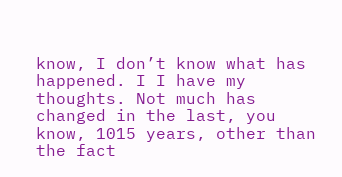know, I don’t know what has happened. I I have my thoughts. Not much has changed in the last, you know, 1015 years, other than the fact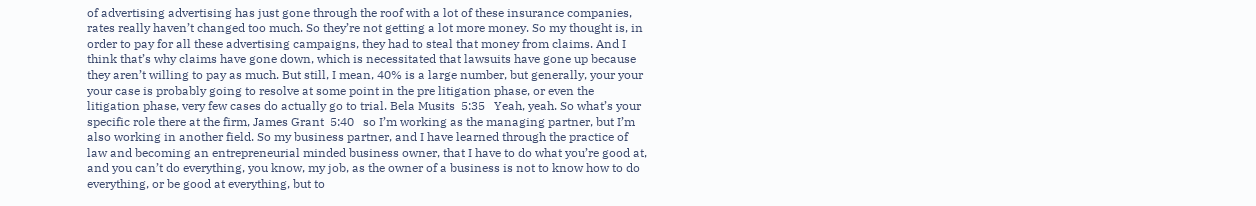of advertising advertising has just gone through the roof with a lot of these insurance companies, rates really haven’t changed too much. So they’re not getting a lot more money. So my thought is, in order to pay for all these advertising campaigns, they had to steal that money from claims. And I think that’s why claims have gone down, which is necessitated that lawsuits have gone up because they aren’t willing to pay as much. But still, I mean, 40% is a large number, but generally, your your your case is probably going to resolve at some point in the pre litigation phase, or even the litigation phase, very few cases do actually go to trial. Bela Musits  5:35   Yeah, yeah. So what’s your specific role there at the firm, James Grant  5:40   so I’m working as the managing partner, but I’m also working in another field. So my business partner, and I have learned through the practice of law and becoming an entrepreneurial minded business owner, that I have to do what you’re good at, and you can’t do everything, you know, my job, as the owner of a business is not to know how to do everything, or be good at everything, but to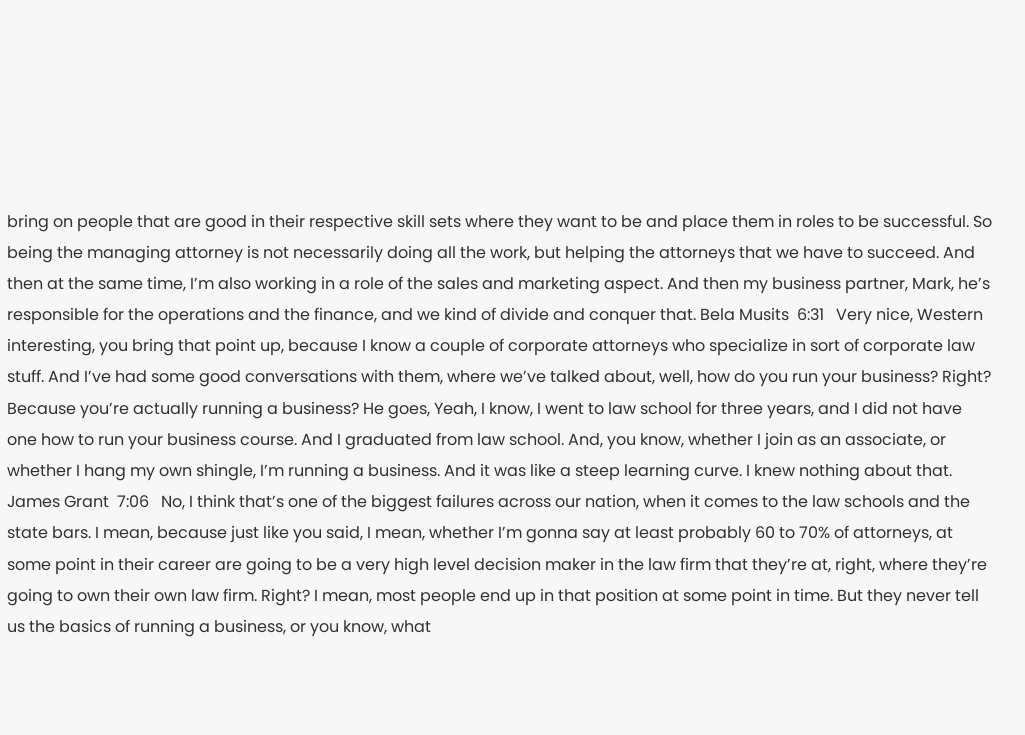bring on people that are good in their respective skill sets where they want to be and place them in roles to be successful. So being the managing attorney is not necessarily doing all the work, but helping the attorneys that we have to succeed. And then at the same time, I’m also working in a role of the sales and marketing aspect. And then my business partner, Mark, he’s responsible for the operations and the finance, and we kind of divide and conquer that. Bela Musits  6:31   Very nice, Western interesting, you bring that point up, because I know a couple of corporate attorneys who specialize in sort of corporate law stuff. And I’ve had some good conversations with them, where we’ve talked about, well, how do you run your business? Right? Because you’re actually running a business? He goes, Yeah, I know, I went to law school for three years, and I did not have one how to run your business course. And I graduated from law school. And, you know, whether I join as an associate, or whether I hang my own shingle, I’m running a business. And it was like a steep learning curve. I knew nothing about that. James Grant  7:06   No, I think that’s one of the biggest failures across our nation, when it comes to the law schools and the state bars. I mean, because just like you said, I mean, whether I’m gonna say at least probably 60 to 70% of attorneys, at some point in their career are going to be a very high level decision maker in the law firm that they’re at, right, where they’re going to own their own law firm. Right? I mean, most people end up in that position at some point in time. But they never tell us the basics of running a business, or you know, what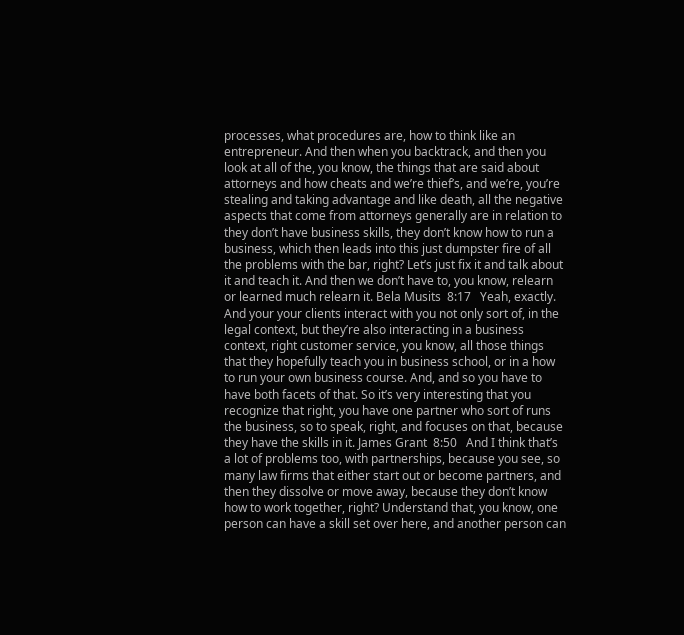processes, what procedures are, how to think like an entrepreneur. And then when you backtrack, and then you look at all of the, you know, the things that are said about attorneys and how cheats and we’re thief’s, and we’re, you’re stealing and taking advantage and like death, all the negative aspects that come from attorneys generally are in relation to they don’t have business skills, they don’t know how to run a business, which then leads into this just dumpster fire of all the problems with the bar, right? Let’s just fix it and talk about it and teach it. And then we don’t have to, you know, relearn or learned much relearn it. Bela Musits  8:17   Yeah, exactly. And your your clients interact with you not only sort of, in the legal context, but they’re also interacting in a business context, right customer service, you know, all those things that they hopefully teach you in business school, or in a how to run your own business course. And, and so you have to have both facets of that. So it’s very interesting that you recognize that right, you have one partner who sort of runs the business, so to speak, right, and focuses on that, because they have the skills in it. James Grant  8:50   And I think that’s a lot of problems too, with partnerships, because you see, so many law firms that either start out or become partners, and then they dissolve or move away, because they don’t know how to work together, right? Understand that, you know, one person can have a skill set over here, and another person can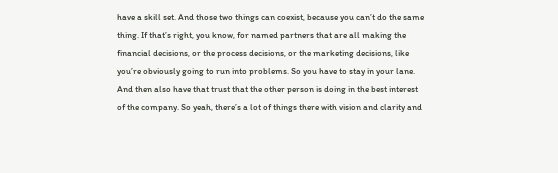have a skill set. And those two things can coexist, because you can’t do the same thing. If that’s right, you know, for named partners that are all making the financial decisions, or the process decisions, or the marketing decisions, like you’re obviously going to run into problems. So you have to stay in your lane. And then also have that trust that the other person is doing in the best interest of the company. So yeah, there’s a lot of things there with vision and clarity and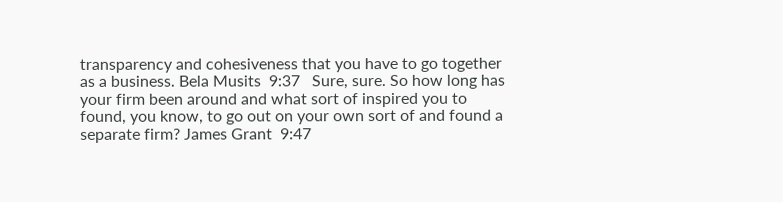transparency and cohesiveness that you have to go together as a business. Bela Musits  9:37   Sure, sure. So how long has your firm been around and what sort of inspired you to found, you know, to go out on your own sort of and found a separate firm? James Grant  9:47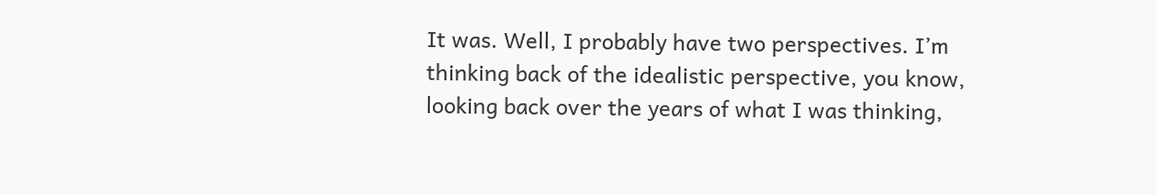It was. Well, I probably have two perspectives. I’m thinking back of the idealistic perspective, you know, looking back over the years of what I was thinking,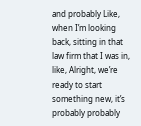and probably Like, when I’m looking back, sitting in that law firm that I was in, like, Alright, we’re ready to start something new, it’s probably probably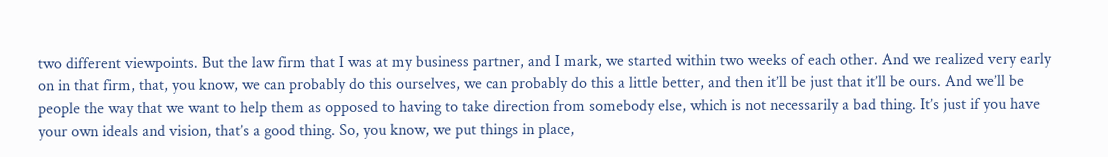two different viewpoints. But the law firm that I was at my business partner, and I mark, we started within two weeks of each other. And we realized very early on in that firm, that, you know, we can probably do this ourselves, we can probably do this a little better, and then it’ll be just that it’ll be ours. And we’ll be people the way that we want to help them as opposed to having to take direction from somebody else, which is not necessarily a bad thing. It’s just if you have your own ideals and vision, that’s a good thing. So, you know, we put things in place,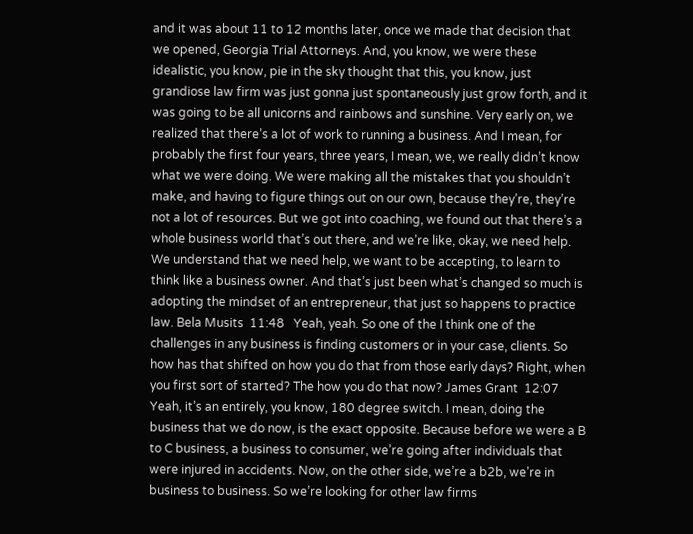and it was about 11 to 12 months later, once we made that decision that we opened, Georgia Trial Attorneys. And, you know, we were these idealistic, you know, pie in the sky thought that this, you know, just grandiose law firm was just gonna just spontaneously just grow forth, and it was going to be all unicorns and rainbows and sunshine. Very early on, we realized that there’s a lot of work to running a business. And I mean, for probably the first four years, three years, I mean, we, we really didn’t know what we were doing. We were making all the mistakes that you shouldn’t make, and having to figure things out on our own, because they’re, they’re not a lot of resources. But we got into coaching, we found out that there’s a whole business world that’s out there, and we’re like, okay, we need help. We understand that we need help, we want to be accepting, to learn to think like a business owner. And that’s just been what’s changed so much is adopting the mindset of an entrepreneur, that just so happens to practice law. Bela Musits  11:48   Yeah, yeah. So one of the I think one of the challenges in any business is finding customers or in your case, clients. So how has that shifted on how you do that from those early days? Right, when you first sort of started? The how you do that now? James Grant  12:07   Yeah, it’s an entirely, you know, 180 degree switch. I mean, doing the business that we do now, is the exact opposite. Because before we were a B to C business, a business to consumer, we’re going after individuals that were injured in accidents. Now, on the other side, we’re a b2b, we’re in business to business. So we’re looking for other law firms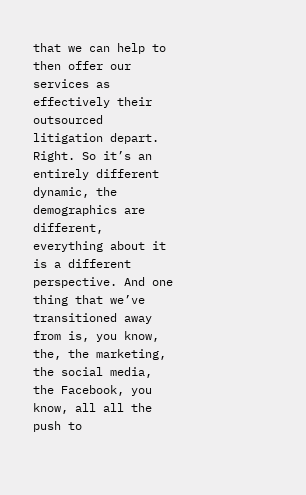that we can help to then offer our services as effectively their outsourced litigation depart. Right. So it’s an entirely different dynamic, the demographics are different, everything about it is a different perspective. And one thing that we’ve transitioned away from is, you know, the, the marketing, the social media, the Facebook, you know, all all the push to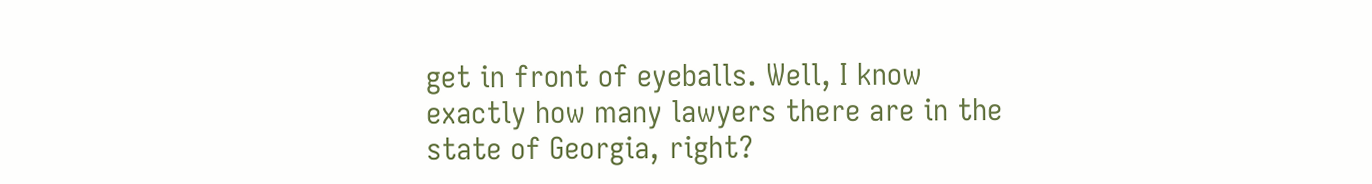get in front of eyeballs. Well, I know exactly how many lawyers there are in the state of Georgia, right?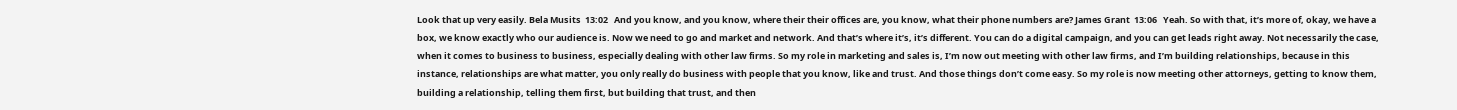Look that up very easily. Bela Musits  13:02   And you know, and you know, where their their offices are, you know, what their phone numbers are? James Grant  13:06   Yeah. So with that, it’s more of, okay, we have a box, we know exactly who our audience is. Now we need to go and market and network. And that’s where it’s, it’s different. You can do a digital campaign, and you can get leads right away. Not necessarily the case, when it comes to business to business, especially dealing with other law firms. So my role in marketing and sales is, I’m now out meeting with other law firms, and I’m building relationships, because in this instance, relationships are what matter, you only really do business with people that you know, like and trust. And those things don’t come easy. So my role is now meeting other attorneys, getting to know them, building a relationship, telling them first, but building that trust, and then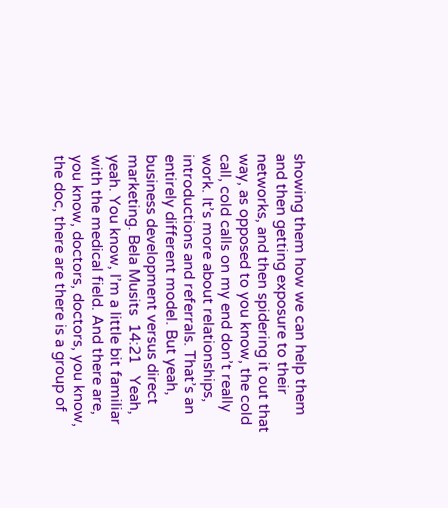showing them how we can help them and then getting exposure to their networks, and then spidering it out that way, as opposed to you know, the cold call, cold calls on my end don’t really work. It’s more about relationships, introductions and referrals. That’s an entirely different model. But yeah, business development versus direct marketing. Bela Musits  14:21   Yeah, yeah. You know, I’m a little bit familiar with the medical field. And there are, you know, doctors, doctors, you know, the doc, there are there is a group of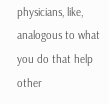physicians, like, analogous to what you do that help other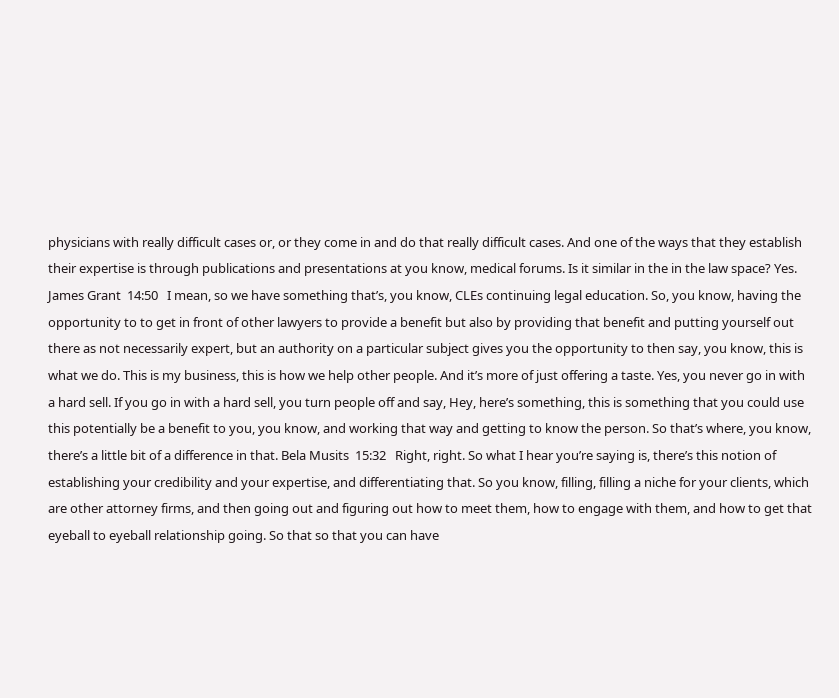physicians with really difficult cases or, or they come in and do that really difficult cases. And one of the ways that they establish their expertise is through publications and presentations at you know, medical forums. Is it similar in the in the law space? Yes. James Grant  14:50   I mean, so we have something that’s, you know, CLEs continuing legal education. So, you know, having the opportunity to to get in front of other lawyers to provide a benefit but also by providing that benefit and putting yourself out there as not necessarily expert, but an authority on a particular subject gives you the opportunity to then say, you know, this is what we do. This is my business, this is how we help other people. And it’s more of just offering a taste. Yes, you never go in with a hard sell. If you go in with a hard sell, you turn people off and say, Hey, here’s something, this is something that you could use this potentially be a benefit to you, you know, and working that way and getting to know the person. So that’s where, you know, there’s a little bit of a difference in that. Bela Musits  15:32   Right, right. So what I hear you’re saying is, there’s this notion of establishing your credibility and your expertise, and differentiating that. So you know, filling, filling a niche for your clients, which are other attorney firms, and then going out and figuring out how to meet them, how to engage with them, and how to get that eyeball to eyeball relationship going. So that so that you can have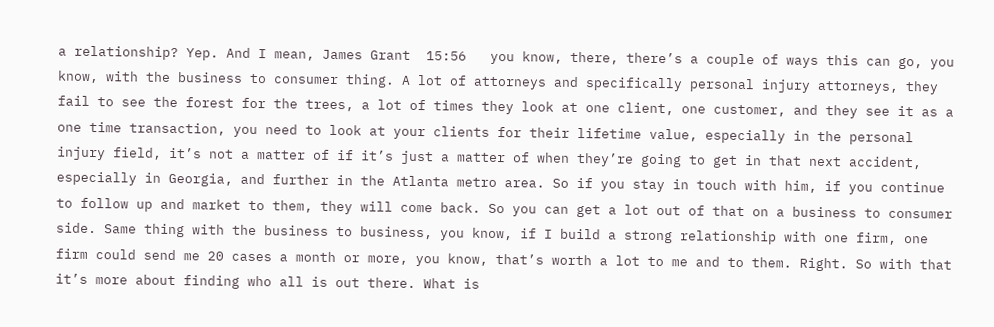a relationship? Yep. And I mean, James Grant  15:56   you know, there, there’s a couple of ways this can go, you know, with the business to consumer thing. A lot of attorneys and specifically personal injury attorneys, they fail to see the forest for the trees, a lot of times they look at one client, one customer, and they see it as a one time transaction, you need to look at your clients for their lifetime value, especially in the personal injury field, it’s not a matter of if it’s just a matter of when they’re going to get in that next accident, especially in Georgia, and further in the Atlanta metro area. So if you stay in touch with him, if you continue to follow up and market to them, they will come back. So you can get a lot out of that on a business to consumer side. Same thing with the business to business, you know, if I build a strong relationship with one firm, one firm could send me 20 cases a month or more, you know, that’s worth a lot to me and to them. Right. So with that it’s more about finding who all is out there. What is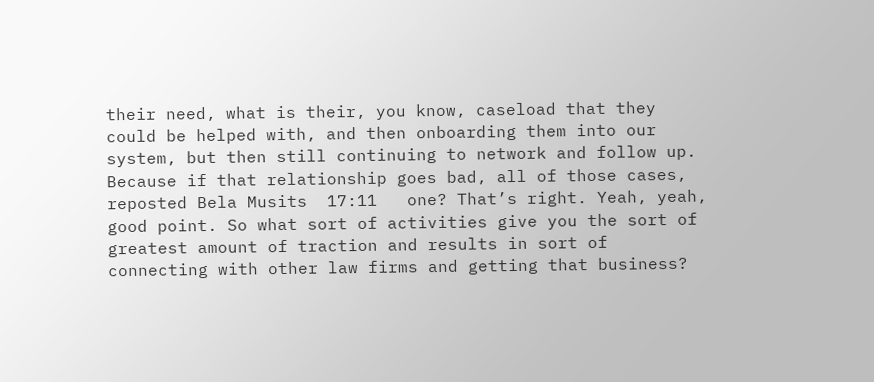their need, what is their, you know, caseload that they could be helped with, and then onboarding them into our system, but then still continuing to network and follow up. Because if that relationship goes bad, all of those cases, reposted Bela Musits  17:11   one? That’s right. Yeah, yeah, good point. So what sort of activities give you the sort of greatest amount of traction and results in sort of connecting with other law firms and getting that business?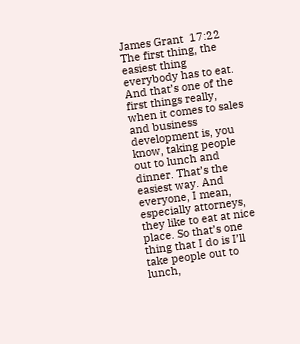James Grant  17:22   The first thing, the easiest thing everybody has to eat. And that’s one of the first things really, when it comes to sales and business development is, you know, taking people out to lunch and dinner. That’s the easiest way. And everyone, I mean, especially attorneys, they like to eat at nice place. So that’s one thing that I do is I’ll take people out to lunch,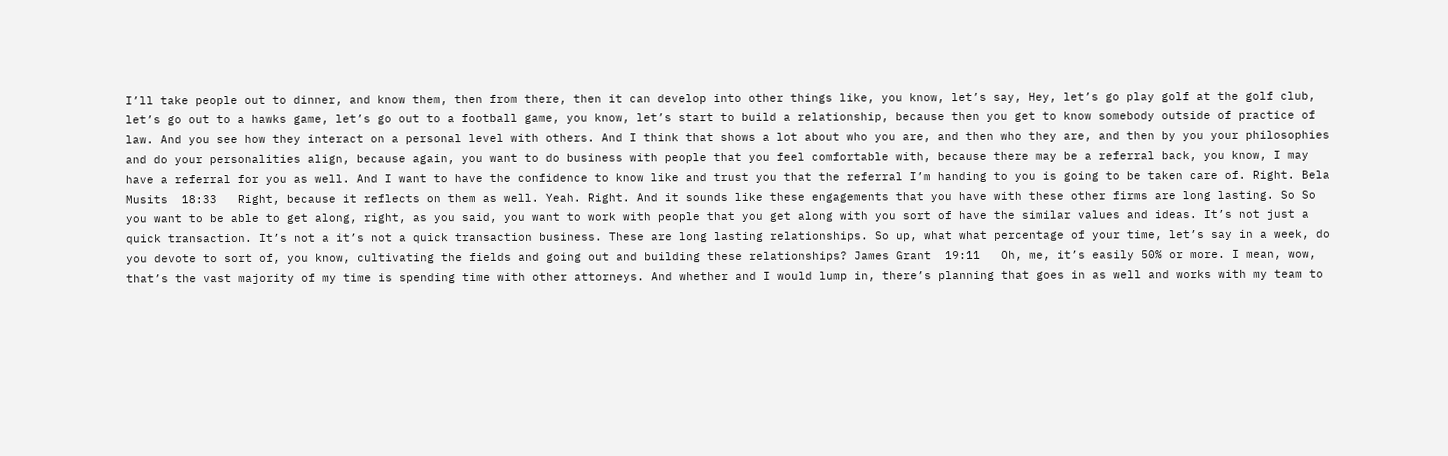I’ll take people out to dinner, and know them, then from there, then it can develop into other things like, you know, let’s say, Hey, let’s go play golf at the golf club, let’s go out to a hawks game, let’s go out to a football game, you know, let’s start to build a relationship, because then you get to know somebody outside of practice of law. And you see how they interact on a personal level with others. And I think that shows a lot about who you are, and then who they are, and then by you your philosophies and do your personalities align, because again, you want to do business with people that you feel comfortable with, because there may be a referral back, you know, I may have a referral for you as well. And I want to have the confidence to know like and trust you that the referral I’m handing to you is going to be taken care of. Right. Bela Musits  18:33   Right, because it reflects on them as well. Yeah. Right. And it sounds like these engagements that you have with these other firms are long lasting. So So you want to be able to get along, right, as you said, you want to work with people that you get along with you sort of have the similar values and ideas. It’s not just a quick transaction. It’s not a it’s not a quick transaction business. These are long lasting relationships. So up, what what percentage of your time, let’s say in a week, do you devote to sort of, you know, cultivating the fields and going out and building these relationships? James Grant  19:11   Oh, me, it’s easily 50% or more. I mean, wow, that’s the vast majority of my time is spending time with other attorneys. And whether and I would lump in, there’s planning that goes in as well and works with my team to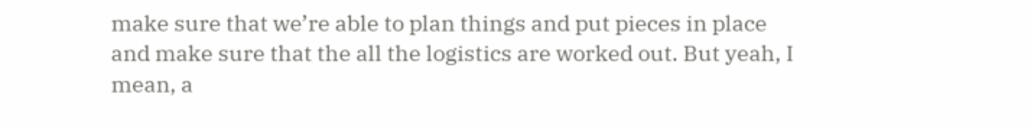make sure that we’re able to plan things and put pieces in place and make sure that the all the logistics are worked out. But yeah, I mean, a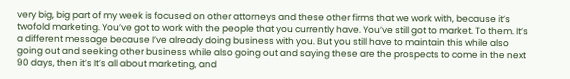very big, big part of my week is focused on other attorneys and these other firms that we work with, because it’s twofold marketing. You’ve got to work with the people that you currently have. You’ve still got to market. To them. It’s a different message because I’ve already doing business with you. But you still have to maintain this while also going out and seeking other business while also going out and saying these are the prospects to come in the next 90 days, then it’s It’s all about marketing, and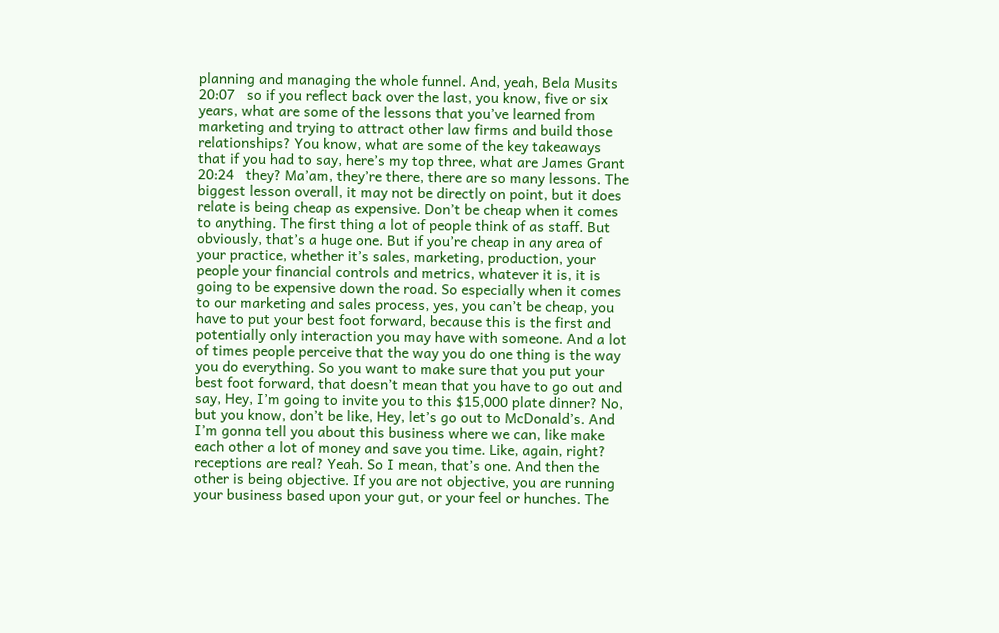planning and managing the whole funnel. And, yeah, Bela Musits  20:07   so if you reflect back over the last, you know, five or six years, what are some of the lessons that you’ve learned from marketing and trying to attract other law firms and build those relationships? You know, what are some of the key takeaways that if you had to say, here’s my top three, what are James Grant  20:24   they? Ma’am, they’re there, there are so many lessons. The biggest lesson overall, it may not be directly on point, but it does relate is being cheap as expensive. Don’t be cheap when it comes to anything. The first thing a lot of people think of as staff. But obviously, that’s a huge one. But if you’re cheap in any area of your practice, whether it’s sales, marketing, production, your people your financial controls and metrics, whatever it is, it is going to be expensive down the road. So especially when it comes to our marketing and sales process, yes, you can’t be cheap, you have to put your best foot forward, because this is the first and potentially only interaction you may have with someone. And a lot of times people perceive that the way you do one thing is the way you do everything. So you want to make sure that you put your best foot forward, that doesn’t mean that you have to go out and say, Hey, I’m going to invite you to this $15,000 plate dinner? No, but you know, don’t be like, Hey, let’s go out to McDonald’s. And I’m gonna tell you about this business where we can, like make each other a lot of money and save you time. Like, again, right? receptions are real? Yeah. So I mean, that’s one. And then the other is being objective. If you are not objective, you are running your business based upon your gut, or your feel or hunches. The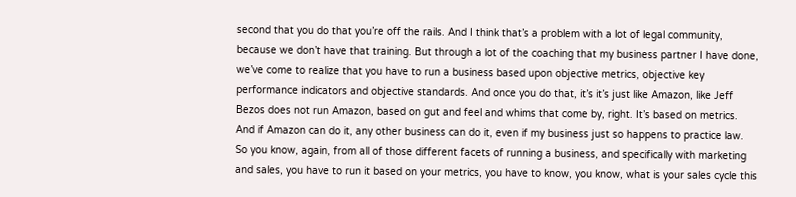second that you do that you’re off the rails. And I think that’s a problem with a lot of legal community, because we don’t have that training. But through a lot of the coaching that my business partner I have done, we’ve come to realize that you have to run a business based upon objective metrics, objective key performance indicators and objective standards. And once you do that, it’s it’s just like Amazon, like Jeff Bezos does not run Amazon, based on gut and feel and whims that come by, right. It’s based on metrics. And if Amazon can do it, any other business can do it, even if my business just so happens to practice law. So you know, again, from all of those different facets of running a business, and specifically with marketing and sales, you have to run it based on your metrics, you have to know, you know, what is your sales cycle this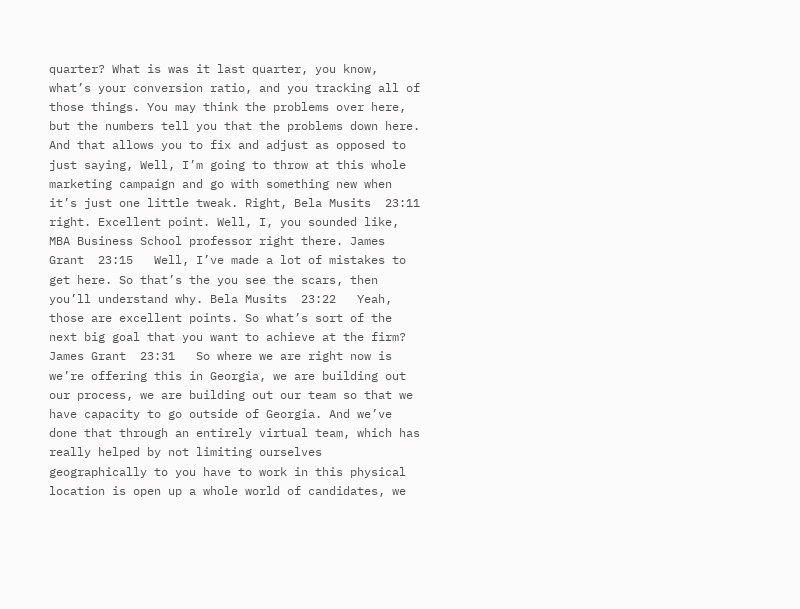quarter? What is was it last quarter, you know, what’s your conversion ratio, and you tracking all of those things. You may think the problems over here, but the numbers tell you that the problems down here. And that allows you to fix and adjust as opposed to just saying, Well, I’m going to throw at this whole marketing campaign and go with something new when it’s just one little tweak. Right, Bela Musits  23:11   right. Excellent point. Well, I, you sounded like, MBA Business School professor right there. James Grant  23:15   Well, I’ve made a lot of mistakes to get here. So that’s the you see the scars, then you’ll understand why. Bela Musits  23:22   Yeah, those are excellent points. So what’s sort of the next big goal that you want to achieve at the firm? James Grant  23:31   So where we are right now is we’re offering this in Georgia, we are building out our process, we are building out our team so that we have capacity to go outside of Georgia. And we’ve done that through an entirely virtual team, which has really helped by not limiting ourselves geographically to you have to work in this physical location is open up a whole world of candidates, we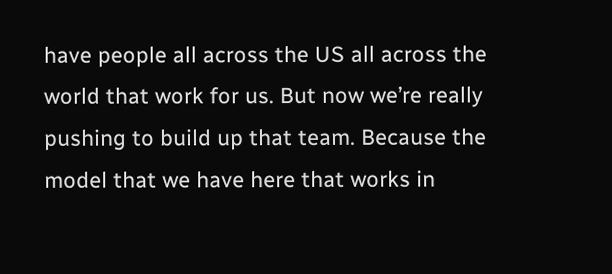have people all across the US all across the world that work for us. But now we’re really pushing to build up that team. Because the model that we have here that works in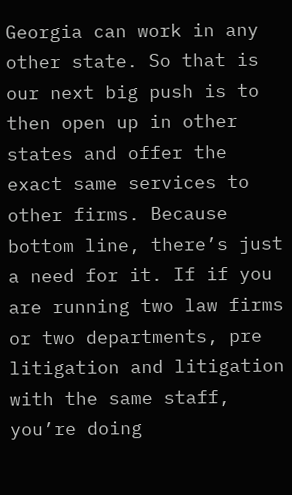Georgia can work in any other state. So that is our next big push is to then open up in other states and offer the exact same services to other firms. Because bottom line, there’s just a need for it. If if you are running two law firms or two departments, pre litigation and litigation with the same staff, you’re doing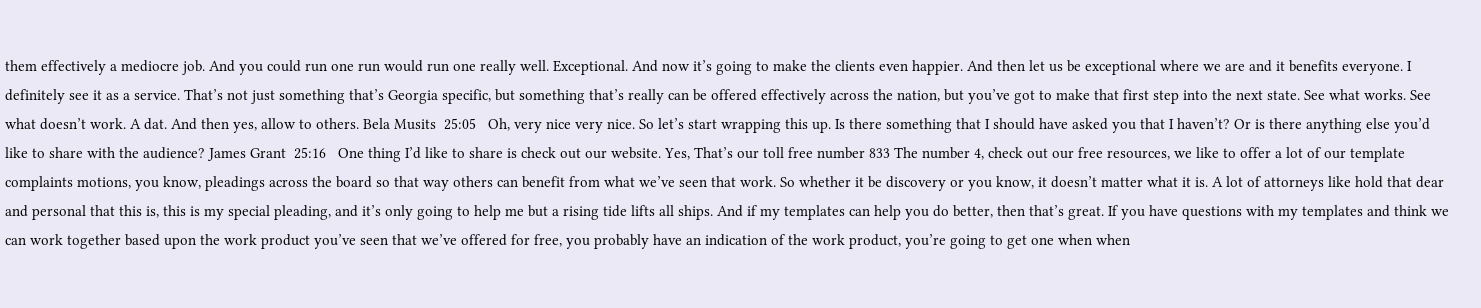them effectively a mediocre job. And you could run one run would run one really well. Exceptional. And now it’s going to make the clients even happier. And then let us be exceptional where we are and it benefits everyone. I definitely see it as a service. That’s not just something that’s Georgia specific, but something that’s really can be offered effectively across the nation, but you’ve got to make that first step into the next state. See what works. See what doesn’t work. A dat. And then yes, allow to others. Bela Musits  25:05   Oh, very nice very nice. So let’s start wrapping this up. Is there something that I should have asked you that I haven’t? Or is there anything else you’d like to share with the audience? James Grant  25:16   One thing I’d like to share is check out our website. Yes, That’s our toll free number 833 The number 4, check out our free resources, we like to offer a lot of our template complaints motions, you know, pleadings across the board so that way others can benefit from what we’ve seen that work. So whether it be discovery or you know, it doesn’t matter what it is. A lot of attorneys like hold that dear and personal that this is, this is my special pleading, and it’s only going to help me but a rising tide lifts all ships. And if my templates can help you do better, then that’s great. If you have questions with my templates and think we can work together based upon the work product you’ve seen that we’ve offered for free, you probably have an indication of the work product, you’re going to get one when when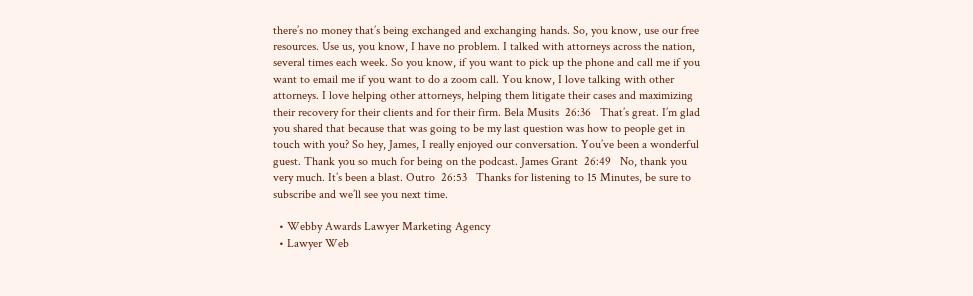there’s no money that’s being exchanged and exchanging hands. So, you know, use our free resources. Use us, you know, I have no problem. I talked with attorneys across the nation, several times each week. So you know, if you want to pick up the phone and call me if you want to email me if you want to do a zoom call. You know, I love talking with other attorneys. I love helping other attorneys, helping them litigate their cases and maximizing their recovery for their clients and for their firm. Bela Musits  26:36   That’s great. I’m glad you shared that because that was going to be my last question was how to people get in touch with you? So hey, James, I really enjoyed our conversation. You’ve been a wonderful guest. Thank you so much for being on the podcast. James Grant  26:49   No, thank you very much. It’s been a blast. Outro  26:53   Thanks for listening to 15 Minutes, be sure to subscribe and we’ll see you next time.

  • Webby Awards Lawyer Marketing Agency
  • Lawyer Web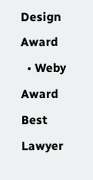Design Award
  • Weby Award Best Lawyer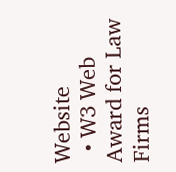Website
  • W3 Web Award for Law Firms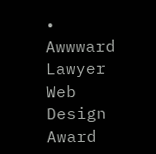• Awwward Lawyer Web Design Award